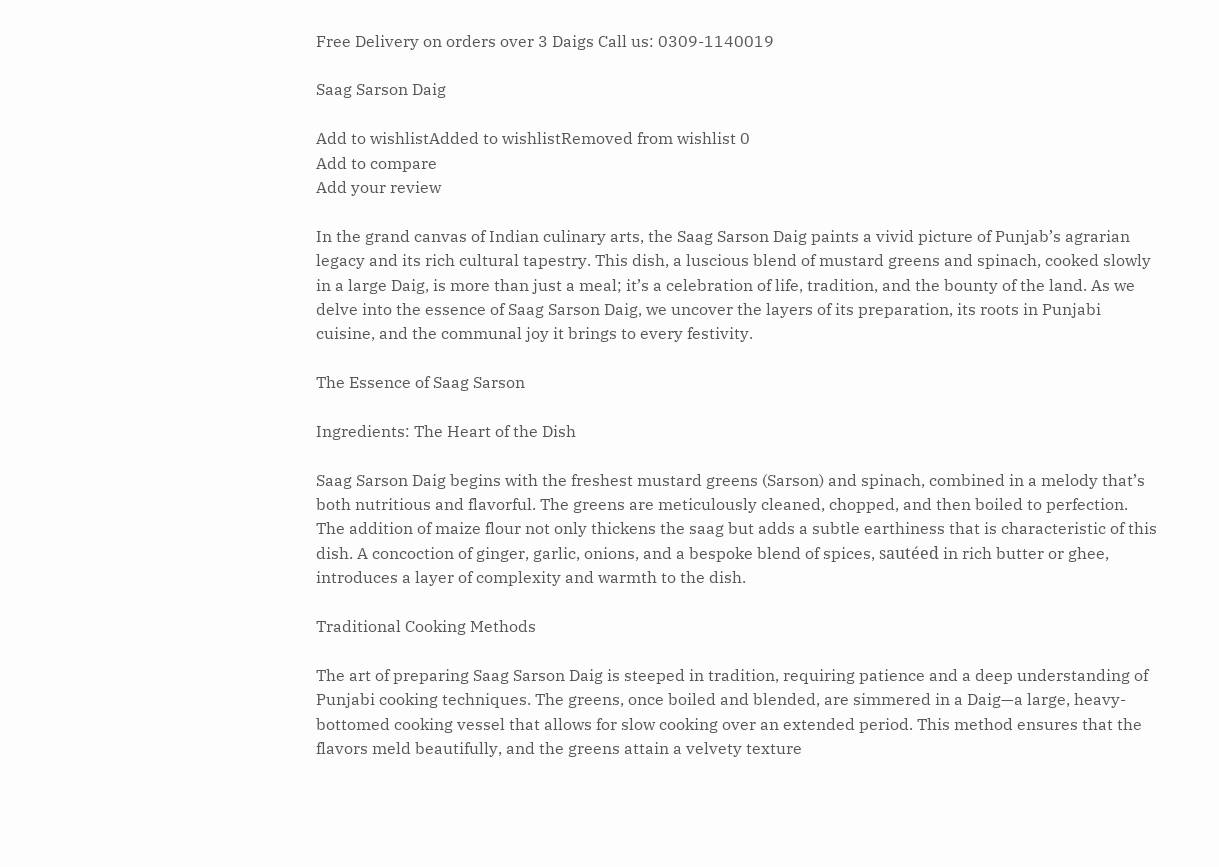Free Delivery on orders over 3 Daigs Call us: 0309-1140019

Saag Sarson Daig

Add to wishlistAdded to wishlistRemoved from wishlist 0
Add to compare
Add your review

In the grand canvas of Indian culinary arts, the Saag Sarson Daig paints a vivid picture of Punjab’s agrarian legacy and its rich cultural tapestry. This dish, a luscious blend of mustard greens and spinach, cooked slowly in a large Daig, is more than just a meal; it’s a celebration of life, tradition, and the bounty of the land. As we delve into the essence of Saag Sarson Daig, we uncover the layers of its preparation, its roots in Punjabi cuisine, and the communal joy it brings to every festivity.

The Essence of Saag Sarson

Ingredients: The Heart of the Dish

Saag Sarson Daig begins with the freshest mustard greens (Sarson) and spinach, combined in a melody that’s both nutritious and flavorful. The greens are meticulously cleaned, chopped, and then boiled to perfection. The addition of maize flour not only thickens the saag but adds a subtle earthiness that is characteristic of this dish. A concoction of ginger, garlic, onions, and a bespoke blend of spices, sautéed in rich butter or ghee, introduces a layer of complexity and warmth to the dish.

Traditional Cooking Methods

The art of preparing Saag Sarson Daig is steeped in tradition, requiring patience and a deep understanding of Punjabi cooking techniques. The greens, once boiled and blended, are simmered in a Daig—a large, heavy-bottomed cooking vessel that allows for slow cooking over an extended period. This method ensures that the flavors meld beautifully, and the greens attain a velvety texture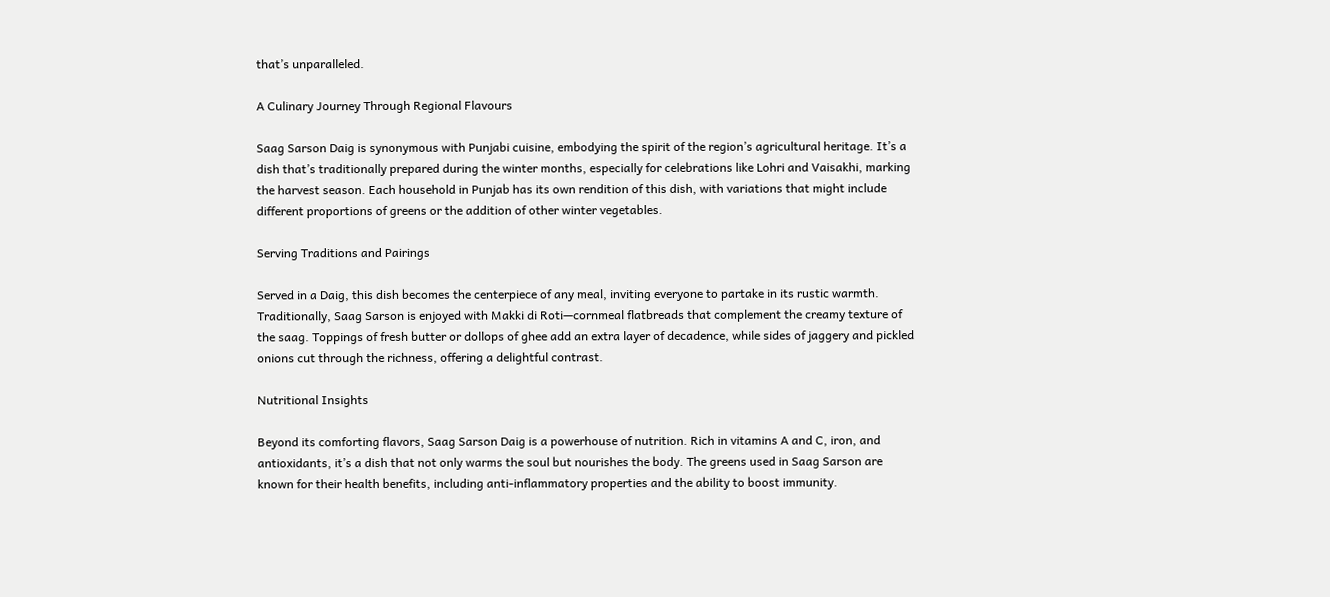that’s unparalleled.

A Culinary Journey Through Regional Flavours

Saag Sarson Daig is synonymous with Punjabi cuisine, embodying the spirit of the region’s agricultural heritage. It’s a dish that’s traditionally prepared during the winter months, especially for celebrations like Lohri and Vaisakhi, marking the harvest season. Each household in Punjab has its own rendition of this dish, with variations that might include different proportions of greens or the addition of other winter vegetables.

Serving Traditions and Pairings

Served in a Daig, this dish becomes the centerpiece of any meal, inviting everyone to partake in its rustic warmth. Traditionally, Saag Sarson is enjoyed with Makki di Roti—cornmeal flatbreads that complement the creamy texture of the saag. Toppings of fresh butter or dollops of ghee add an extra layer of decadence, while sides of jaggery and pickled onions cut through the richness, offering a delightful contrast.

Nutritional Insights

Beyond its comforting flavors, Saag Sarson Daig is a powerhouse of nutrition. Rich in vitamins A and C, iron, and antioxidants, it’s a dish that not only warms the soul but nourishes the body. The greens used in Saag Sarson are known for their health benefits, including anti-inflammatory properties and the ability to boost immunity.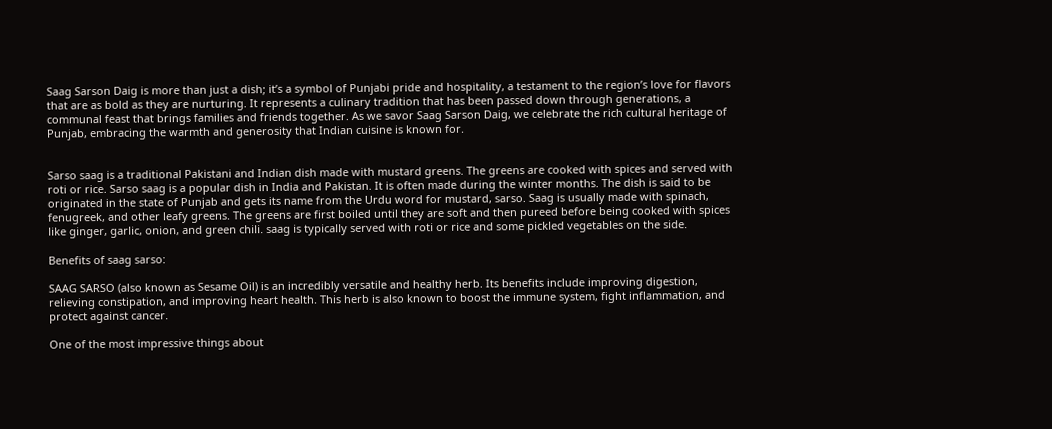Saag Sarson Daig is more than just a dish; it’s a symbol of Punjabi pride and hospitality, a testament to the region’s love for flavors that are as bold as they are nurturing. It represents a culinary tradition that has been passed down through generations, a communal feast that brings families and friends together. As we savor Saag Sarson Daig, we celebrate the rich cultural heritage of Punjab, embracing the warmth and generosity that Indian cuisine is known for.


Sarso saag is a traditional Pakistani and Indian dish made with mustard greens. The greens are cooked with spices and served with roti or rice. Sarso saag is a popular dish in India and Pakistan. It is often made during the winter months. The dish is said to be originated in the state of Punjab and gets its name from the Urdu word for mustard, sarso. Saag is usually made with spinach, fenugreek, and other leafy greens. The greens are first boiled until they are soft and then pureed before being cooked with spices like ginger, garlic, onion, and green chili. saag is typically served with roti or rice and some pickled vegetables on the side.

Benefits of saag sarso:

SAAG SARSO (also known as Sesame Oil) is an incredibly versatile and healthy herb. Its benefits include improving digestion, relieving constipation, and improving heart health. This herb is also known to boost the immune system, fight inflammation, and protect against cancer.

One of the most impressive things about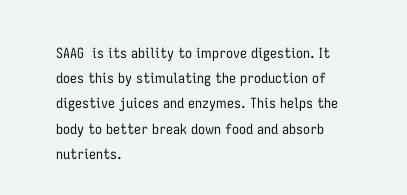SAAG  is its ability to improve digestion. It does this by stimulating the production of digestive juices and enzymes. This helps the body to better break down food and absorb nutrients.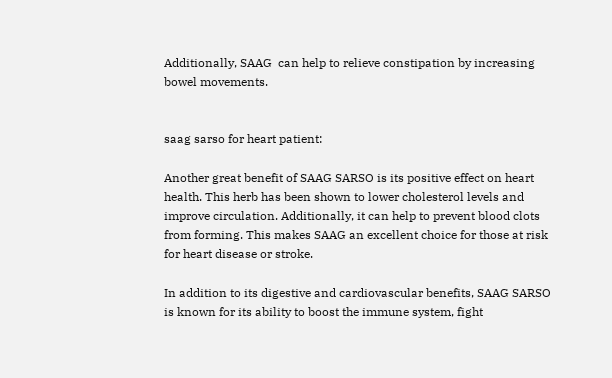Additionally, SAAG  can help to relieve constipation by increasing bowel movements.


saag sarso for heart patient:

Another great benefit of SAAG SARSO is its positive effect on heart health. This herb has been shown to lower cholesterol levels and improve circulation. Additionally, it can help to prevent blood clots from forming. This makes SAAG an excellent choice for those at risk for heart disease or stroke.

In addition to its digestive and cardiovascular benefits, SAAG SARSO is known for its ability to boost the immune system, fight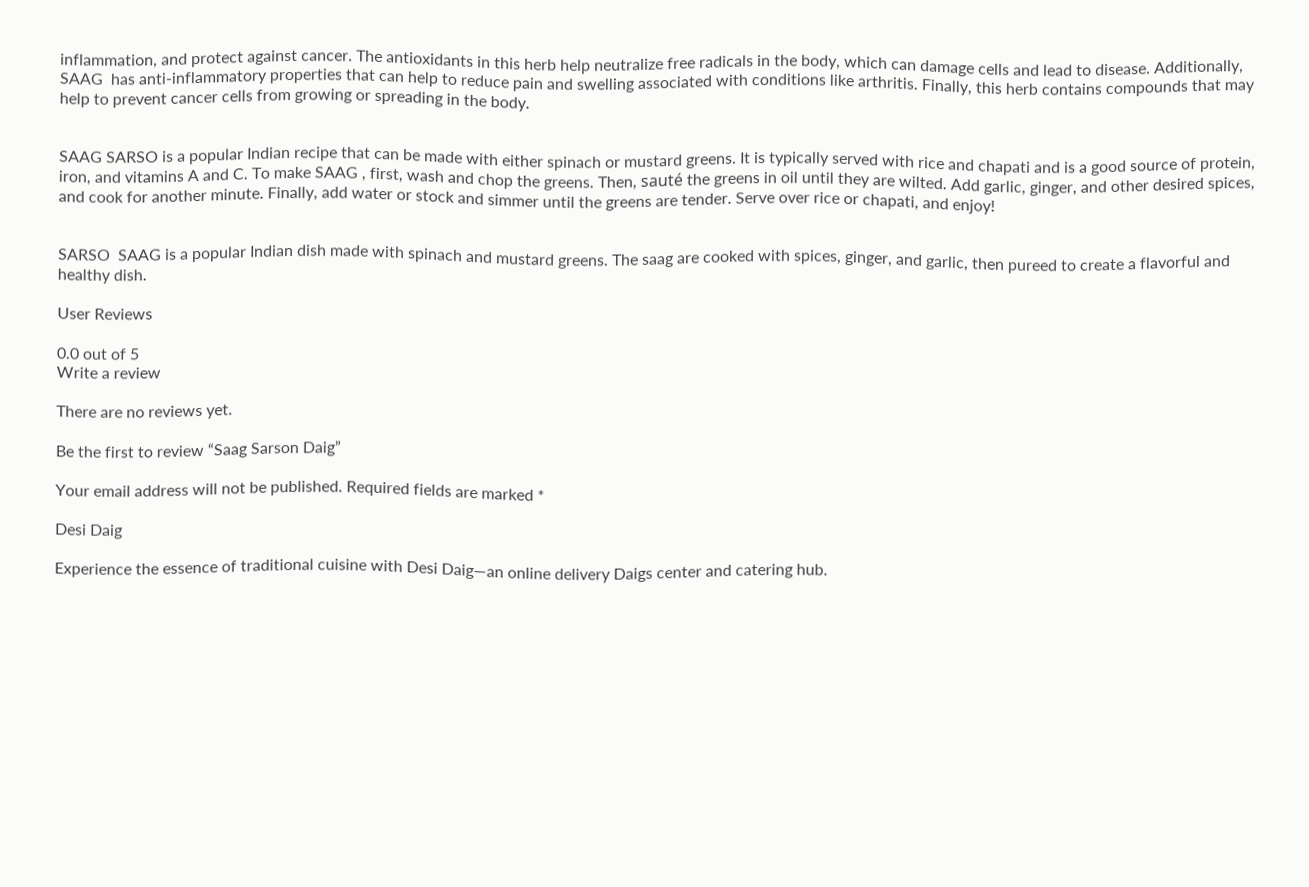inflammation, and protect against cancer. The antioxidants in this herb help neutralize free radicals in the body, which can damage cells and lead to disease. Additionally, SAAG  has anti-inflammatory properties that can help to reduce pain and swelling associated with conditions like arthritis. Finally, this herb contains compounds that may help to prevent cancer cells from growing or spreading in the body.


SAAG SARSO is a popular Indian recipe that can be made with either spinach or mustard greens. It is typically served with rice and chapati and is a good source of protein, iron, and vitamins A and C. To make SAAG , first, wash and chop the greens. Then, sauté the greens in oil until they are wilted. Add garlic, ginger, and other desired spices, and cook for another minute. Finally, add water or stock and simmer until the greens are tender. Serve over rice or chapati, and enjoy!


SARSO  SAAG is a popular Indian dish made with spinach and mustard greens. The saag are cooked with spices, ginger, and garlic, then pureed to create a flavorful and healthy dish.

User Reviews

0.0 out of 5
Write a review

There are no reviews yet.

Be the first to review “Saag Sarson Daig”

Your email address will not be published. Required fields are marked *

Desi Daig

Experience the essence of traditional cuisine with Desi Daig—an online delivery Daigs center and catering hub.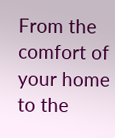From the comfort of your home to the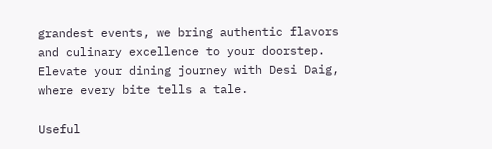grandest events, we bring authentic flavors and culinary excellence to your doorstep. Elevate your dining journey with Desi Daig, where every bite tells a tale.

Useful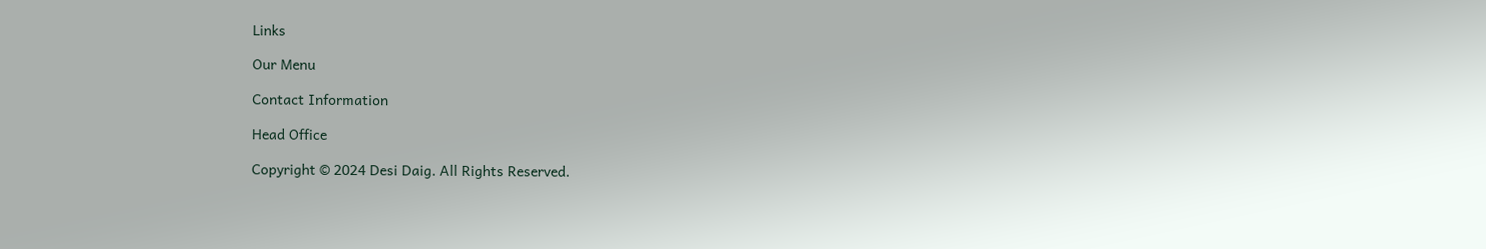Links

Our Menu

Contact Information

Head Office

Copyright © 2024 Desi Daig. All Rights Reserved.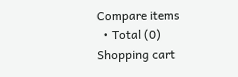Compare items
  • Total (0)
Shopping cart